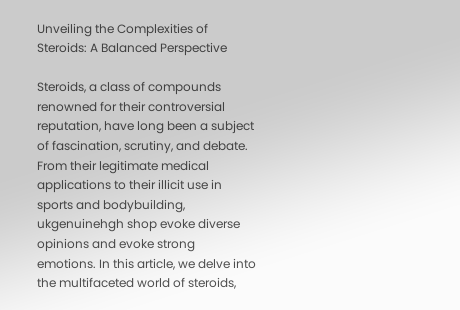Unveiling the Complexities of Steroids: A Balanced Perspective

Steroids, a class of compounds renowned for their controversial reputation, have long been a subject of fascination, scrutiny, and debate. From their legitimate medical applications to their illicit use in sports and bodybuilding, ukgenuinehgh shop evoke diverse opinions and evoke strong emotions. In this article, we delve into the multifaceted world of steroids,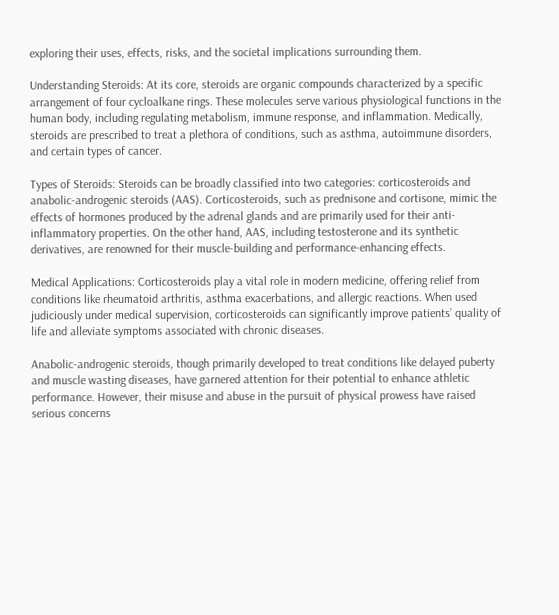exploring their uses, effects, risks, and the societal implications surrounding them.

Understanding Steroids: At its core, steroids are organic compounds characterized by a specific arrangement of four cycloalkane rings. These molecules serve various physiological functions in the human body, including regulating metabolism, immune response, and inflammation. Medically, steroids are prescribed to treat a plethora of conditions, such as asthma, autoimmune disorders, and certain types of cancer.

Types of Steroids: Steroids can be broadly classified into two categories: corticosteroids and anabolic-androgenic steroids (AAS). Corticosteroids, such as prednisone and cortisone, mimic the effects of hormones produced by the adrenal glands and are primarily used for their anti-inflammatory properties. On the other hand, AAS, including testosterone and its synthetic derivatives, are renowned for their muscle-building and performance-enhancing effects.

Medical Applications: Corticosteroids play a vital role in modern medicine, offering relief from conditions like rheumatoid arthritis, asthma exacerbations, and allergic reactions. When used judiciously under medical supervision, corticosteroids can significantly improve patients’ quality of life and alleviate symptoms associated with chronic diseases.

Anabolic-androgenic steroids, though primarily developed to treat conditions like delayed puberty and muscle wasting diseases, have garnered attention for their potential to enhance athletic performance. However, their misuse and abuse in the pursuit of physical prowess have raised serious concerns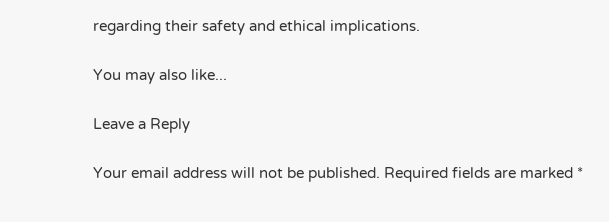regarding their safety and ethical implications.

You may also like...

Leave a Reply

Your email address will not be published. Required fields are marked *